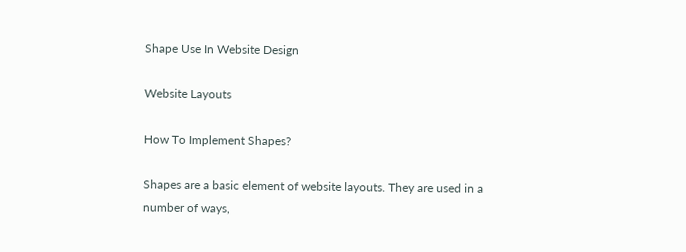Shape Use In Website Design

Website Layouts

How To Implement Shapes?

Shapes are a basic element of website layouts. They are used in a number of ways,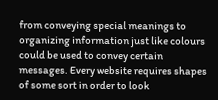from conveying special meanings to organizing information just like colours could be used to convey certain messages. Every website requires shapes of some sort in order to look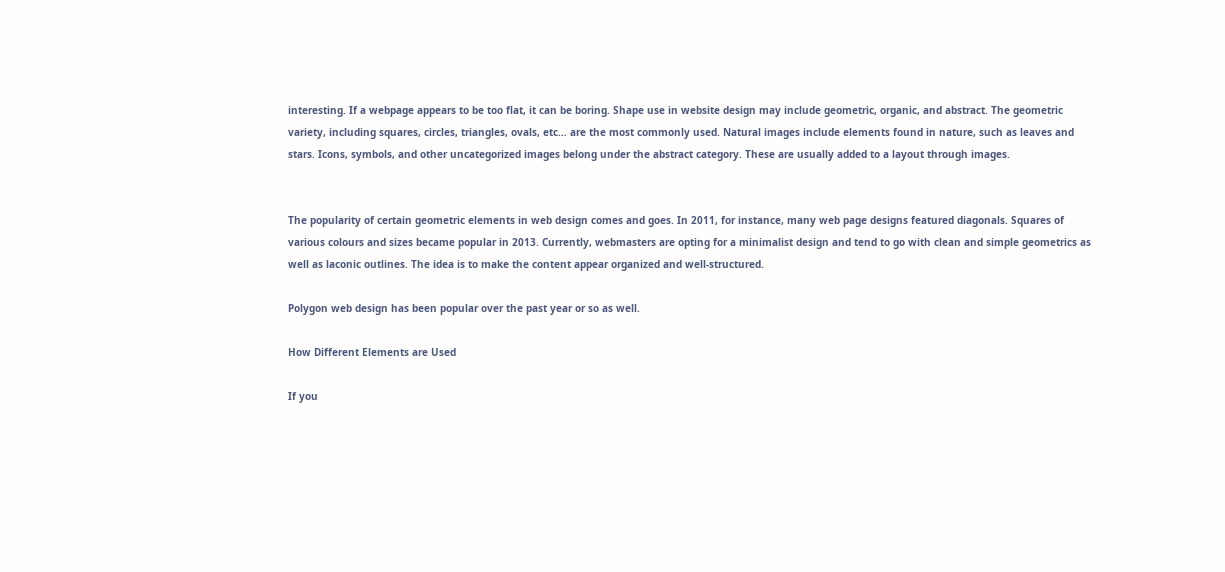interesting. If a webpage appears to be too flat, it can be boring. Shape use in website design may include geometric, organic, and abstract. The geometric variety, including squares, circles, triangles, ovals, etc… are the most commonly used. Natural images include elements found in nature, such as leaves and stars. Icons, symbols, and other uncategorized images belong under the abstract category. These are usually added to a layout through images.


The popularity of certain geometric elements in web design comes and goes. In 2011, for instance, many web page designs featured diagonals. Squares of various colours and sizes became popular in 2013. Currently, webmasters are opting for a minimalist design and tend to go with clean and simple geometrics as well as laconic outlines. The idea is to make the content appear organized and well-structured.

Polygon web design has been popular over the past year or so as well.

How Different Elements are Used

If you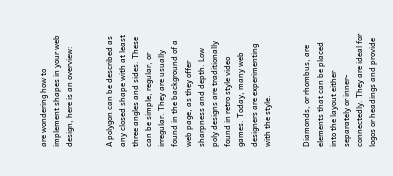are wondering how to implement shapes in your web design, here is an overview:


A polygon can be described as any closed shape with at least three angles and sides. These can be simple, regular, or irregular. They are usually found in the background of a web page, as they offer sharpness and depth. Low poly designs are traditionally found in retro style video games. Today, many web designers are experimenting with the style.


Diamonds, or rhombus, are elements that can be placed into the layout either separately or inner-connectedly. They are ideal for logos or headings and provide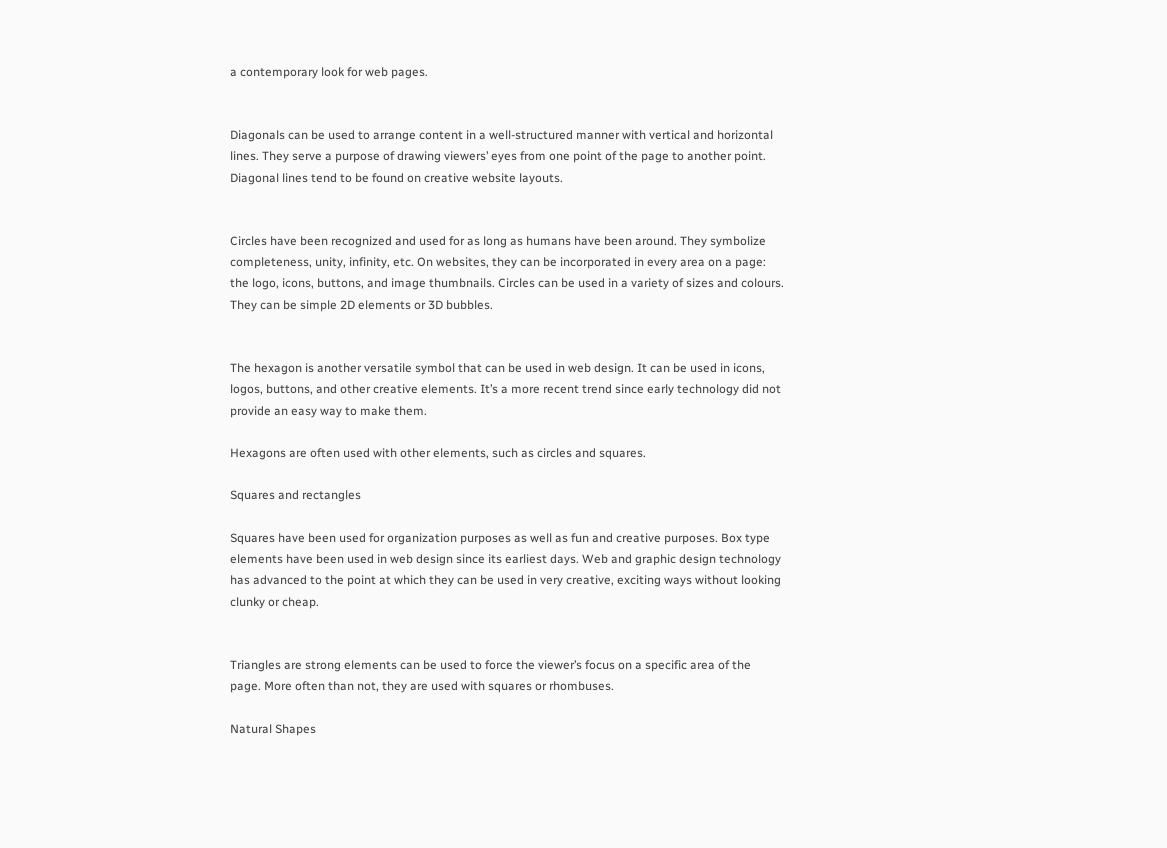a contemporary look for web pages.


Diagonals can be used to arrange content in a well-structured manner with vertical and horizontal lines. They serve a purpose of drawing viewers’ eyes from one point of the page to another point. Diagonal lines tend to be found on creative website layouts.


Circles have been recognized and used for as long as humans have been around. They symbolize completeness, unity, infinity, etc. On websites, they can be incorporated in every area on a page: the logo, icons, buttons, and image thumbnails. Circles can be used in a variety of sizes and colours. They can be simple 2D elements or 3D bubbles.


The hexagon is another versatile symbol that can be used in web design. It can be used in icons, logos, buttons, and other creative elements. It’s a more recent trend since early technology did not provide an easy way to make them.

Hexagons are often used with other elements, such as circles and squares.

Squares and rectangles

Squares have been used for organization purposes as well as fun and creative purposes. Box type elements have been used in web design since its earliest days. Web and graphic design technology has advanced to the point at which they can be used in very creative, exciting ways without looking clunky or cheap.


Triangles are strong elements can be used to force the viewer’s focus on a specific area of the page. More often than not, they are used with squares or rhombuses.

Natural Shapes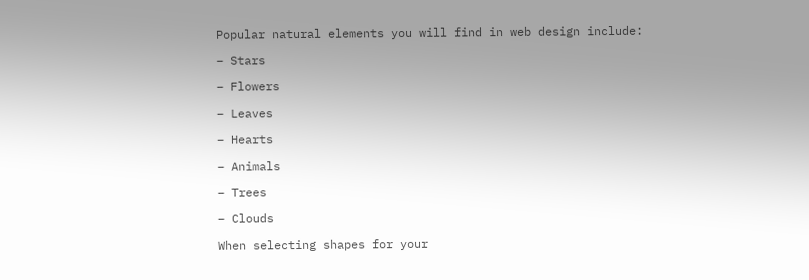Popular natural elements you will find in web design include:

– Stars

– Flowers

– Leaves

– Hearts

– Animals

– Trees

– Clouds

When selecting shapes for your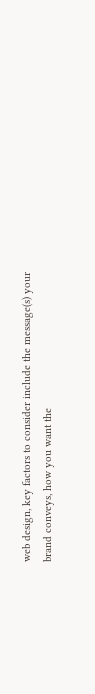web design, key factors to consider include the message(s) your brand conveys, how you want the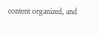content organized, and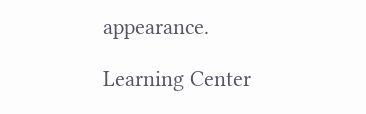appearance.

Learning Center